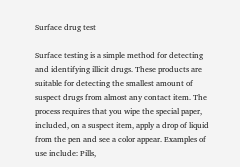Surface drug test

Surface testing is a simple method for detecting and identifying illicit drugs. These products are suitable for detecting the smallest amount of suspect drugs from almost any contact item. The process requires that you wipe the special paper, included, on a suspect item, apply a drop of liquid from the pen and see a color appear. Examples of use include: Pills,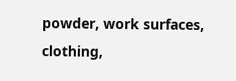powder, work surfaces, clothing,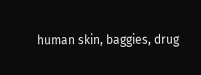human skin, baggies, drug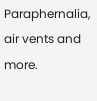Paraphernalia, air vents and more.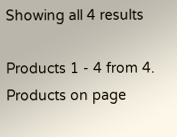Showing all 4 results

Products 1 - 4 from 4. Products on page